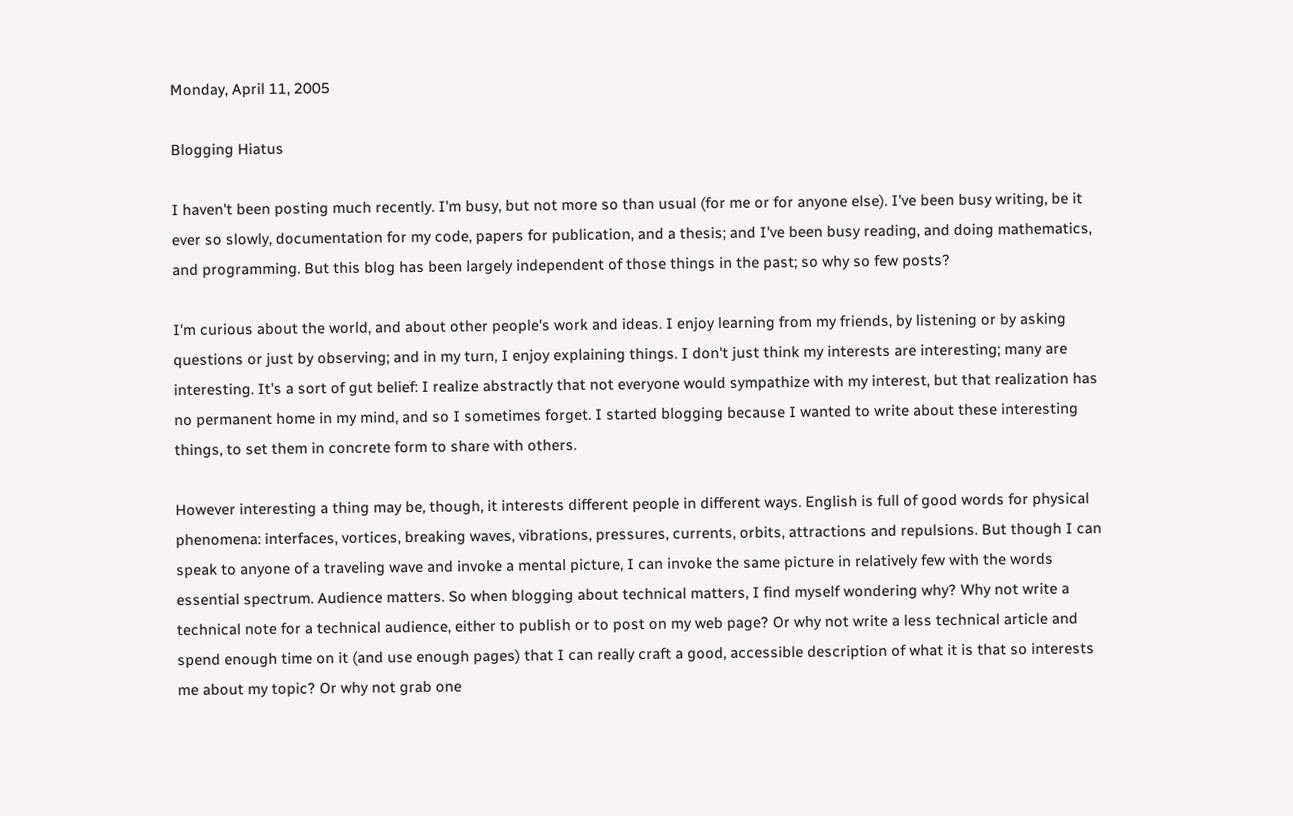Monday, April 11, 2005

Blogging Hiatus

I haven't been posting much recently. I'm busy, but not more so than usual (for me or for anyone else). I've been busy writing, be it ever so slowly, documentation for my code, papers for publication, and a thesis; and I've been busy reading, and doing mathematics, and programming. But this blog has been largely independent of those things in the past; so why so few posts?

I'm curious about the world, and about other people's work and ideas. I enjoy learning from my friends, by listening or by asking questions or just by observing; and in my turn, I enjoy explaining things. I don't just think my interests are interesting; many are interesting. It's a sort of gut belief: I realize abstractly that not everyone would sympathize with my interest, but that realization has no permanent home in my mind, and so I sometimes forget. I started blogging because I wanted to write about these interesting things, to set them in concrete form to share with others.

However interesting a thing may be, though, it interests different people in different ways. English is full of good words for physical phenomena: interfaces, vortices, breaking waves, vibrations, pressures, currents, orbits, attractions and repulsions. But though I can speak to anyone of a traveling wave and invoke a mental picture, I can invoke the same picture in relatively few with the words essential spectrum. Audience matters. So when blogging about technical matters, I find myself wondering why? Why not write a technical note for a technical audience, either to publish or to post on my web page? Or why not write a less technical article and spend enough time on it (and use enough pages) that I can really craft a good, accessible description of what it is that so interests me about my topic? Or why not grab one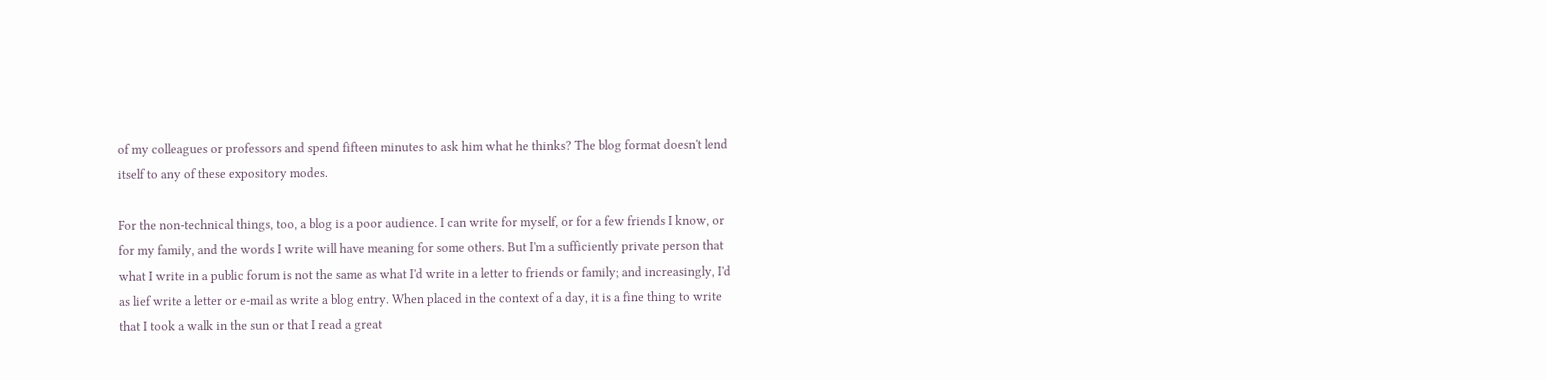of my colleagues or professors and spend fifteen minutes to ask him what he thinks? The blog format doesn't lend itself to any of these expository modes.

For the non-technical things, too, a blog is a poor audience. I can write for myself, or for a few friends I know, or for my family, and the words I write will have meaning for some others. But I'm a sufficiently private person that what I write in a public forum is not the same as what I'd write in a letter to friends or family; and increasingly, I'd as lief write a letter or e-mail as write a blog entry. When placed in the context of a day, it is a fine thing to write that I took a walk in the sun or that I read a great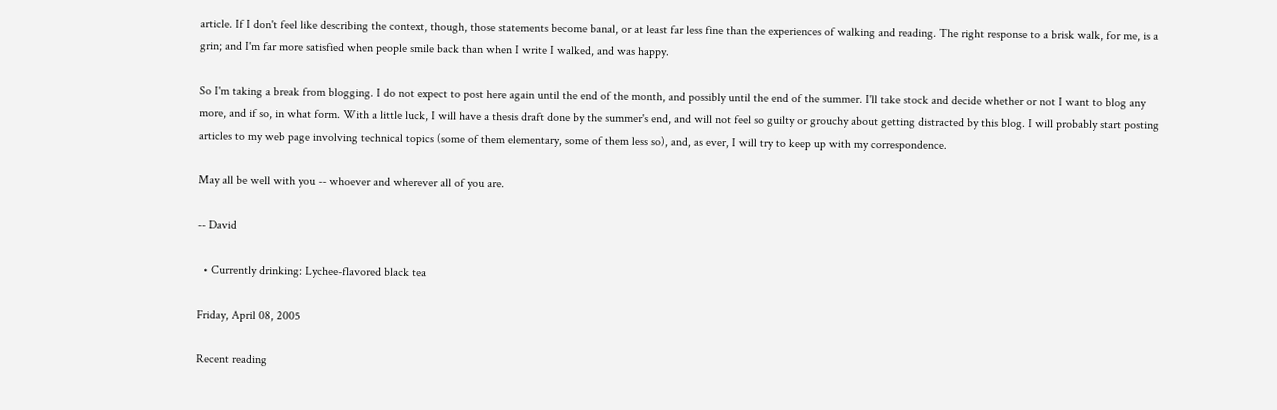article. If I don't feel like describing the context, though, those statements become banal, or at least far less fine than the experiences of walking and reading. The right response to a brisk walk, for me, is a grin; and I'm far more satisfied when people smile back than when I write I walked, and was happy.

So I'm taking a break from blogging. I do not expect to post here again until the end of the month, and possibly until the end of the summer. I'll take stock and decide whether or not I want to blog any more, and if so, in what form. With a little luck, I will have a thesis draft done by the summer's end, and will not feel so guilty or grouchy about getting distracted by this blog. I will probably start posting articles to my web page involving technical topics (some of them elementary, some of them less so), and, as ever, I will try to keep up with my correspondence.

May all be well with you -- whoever and wherever all of you are.

-- David

  • Currently drinking: Lychee-flavored black tea

Friday, April 08, 2005

Recent reading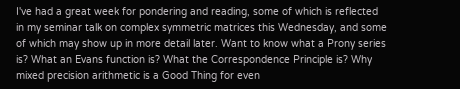I've had a great week for pondering and reading, some of which is reflected in my seminar talk on complex symmetric matrices this Wednesday, and some of which may show up in more detail later. Want to know what a Prony series is? What an Evans function is? What the Correspondence Principle is? Why mixed precision arithmetic is a Good Thing for even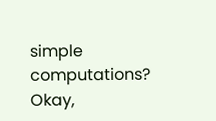simple computations? Okay,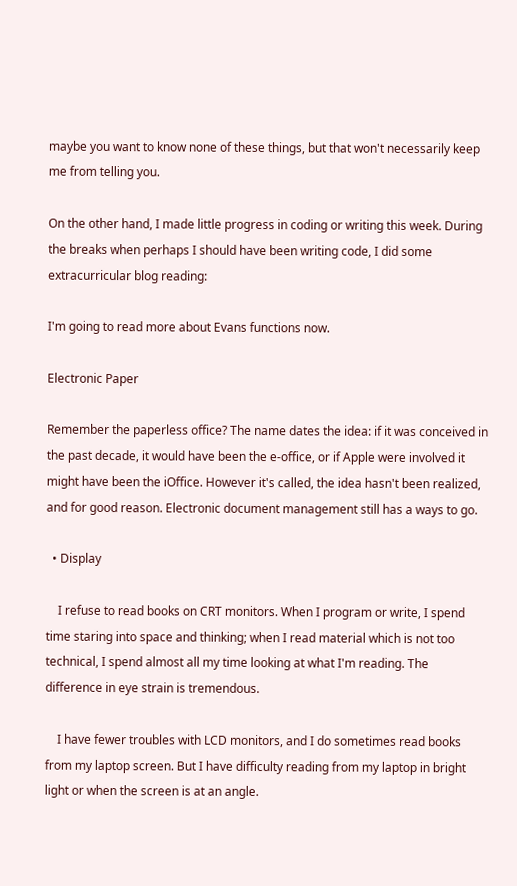maybe you want to know none of these things, but that won't necessarily keep me from telling you.

On the other hand, I made little progress in coding or writing this week. During the breaks when perhaps I should have been writing code, I did some extracurricular blog reading:

I'm going to read more about Evans functions now.

Electronic Paper

Remember the paperless office? The name dates the idea: if it was conceived in the past decade, it would have been the e-office, or if Apple were involved it might have been the iOffice. However it's called, the idea hasn't been realized, and for good reason. Electronic document management still has a ways to go.

  • Display

    I refuse to read books on CRT monitors. When I program or write, I spend time staring into space and thinking; when I read material which is not too technical, I spend almost all my time looking at what I'm reading. The difference in eye strain is tremendous.

    I have fewer troubles with LCD monitors, and I do sometimes read books from my laptop screen. But I have difficulty reading from my laptop in bright light or when the screen is at an angle.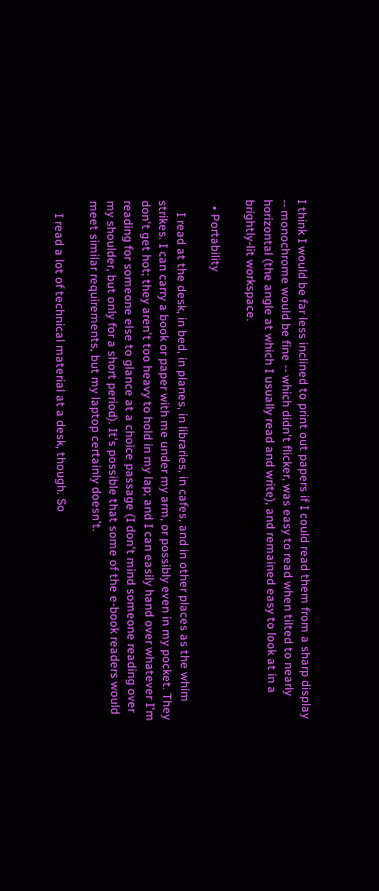I think I would be far less inclined to print out papers if I could read them from a sharp display -- monochrome would be fine -- which didn't flicker, was easy to read when tilted to nearly horizontal (the angle at which I usually read and write), and remained easy to look at in a brightly-lit workspace.

  • Portability

    I read at the desk, in bed, in planes, in libraries, in cafes, and in other places as the whim strikes. I can carry a book or paper with me under my arm, or possibly even in my pocket. They don't get hot; they aren't too heavy to hold in my lap; and I can easily hand over whatever I'm reading for someone else to glance at a choice passage (I don't mind someone reading over my shoulder, but only for a short period). It's possible that some of the e-book readers would meet similar requirements, but my laptop certainly doesn't.

    I read a lot of technical material at a desk, though. So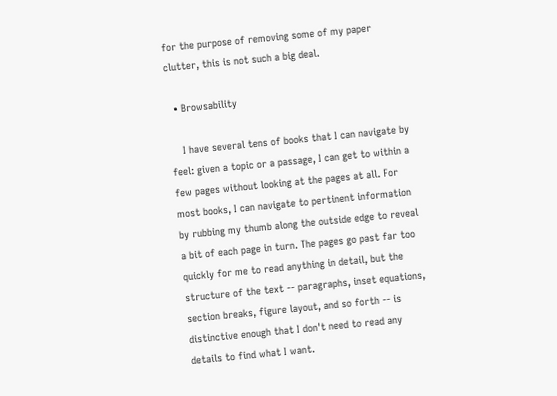for the purpose of removing some of my paper clutter, this is not such a big deal.

  • Browsability

    I have several tens of books that I can navigate by feel: given a topic or a passage, I can get to within a few pages without looking at the pages at all. For most books, I can navigate to pertinent information by rubbing my thumb along the outside edge to reveal a bit of each page in turn. The pages go past far too quickly for me to read anything in detail, but the structure of the text -- paragraphs, inset equations, section breaks, figure layout, and so forth -- is distinctive enough that I don't need to read any details to find what I want.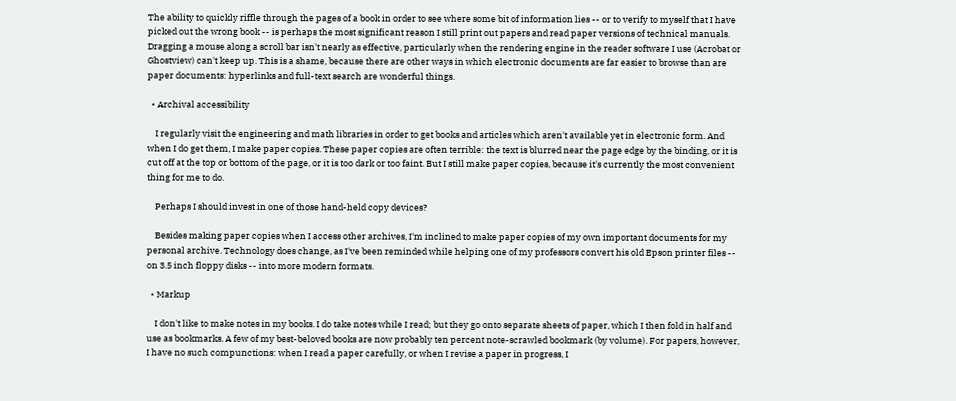The ability to quickly riffle through the pages of a book in order to see where some bit of information lies -- or to verify to myself that I have picked out the wrong book -- is perhaps the most significant reason I still print out papers and read paper versions of technical manuals. Dragging a mouse along a scroll bar isn't nearly as effective, particularly when the rendering engine in the reader software I use (Acrobat or Ghostview) can't keep up. This is a shame, because there are other ways in which electronic documents are far easier to browse than are paper documents: hyperlinks and full-text search are wonderful things.

  • Archival accessibility

    I regularly visit the engineering and math libraries in order to get books and articles which aren't available yet in electronic form. And when I do get them, I make paper copies. These paper copies are often terrible: the text is blurred near the page edge by the binding, or it is cut off at the top or bottom of the page, or it is too dark or too faint. But I still make paper copies, because it's currently the most convenient thing for me to do.

    Perhaps I should invest in one of those hand-held copy devices?

    Besides making paper copies when I access other archives, I'm inclined to make paper copies of my own important documents for my personal archive. Technology does change, as I've been reminded while helping one of my professors convert his old Epson printer files -- on 3.5 inch floppy disks -- into more modern formats.

  • Markup

    I don't like to make notes in my books. I do take notes while I read; but they go onto separate sheets of paper, which I then fold in half and use as bookmarks. A few of my best-beloved books are now probably ten percent note-scrawled bookmark (by volume). For papers, however, I have no such compunctions: when I read a paper carefully, or when I revise a paper in progress, I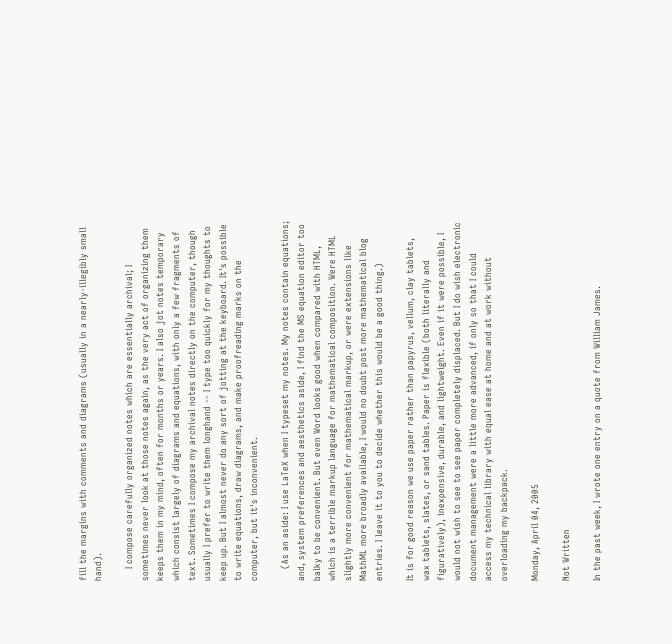fill the margins with comments and diagrams (usually in a nearly-illegibly small hand).

    I compose carefully organized notes which are essentially archival; I sometimes never look at those notes again, as the very act of organizing them keeps them in my mind, often for months or years. I also jot notes temporary which consist largely of diagrams and equations, with only a few fragments of text. Sometimes I compose my archival notes directly on the computer, though usually I prefer to write them longhand -- I type too quickly for my thoughts to keep up. But I almost never do any sort of jotting at the keyboard. It's possible to write equations, draw diagrams, and make proofreading marks on the computer, but it's inconvenient.

    (As an aside: I use LaTeX when I typeset my notes. My notes contain equations; and, system preferences and aesthetics aside, I find the MS equation editor too balky to be convenient. But even Word looks good when compared with HTML, which is a terrible markup language for mathematical composition. Were HTML slightly more convenient for mathematical markup, or were extensions like MathML more broadly available, I would no doubt post more mathematical blog entries. I leave it to you to decide whether this would be a good thing.)

It is for good reason we use paper rather than papyrus, vellum, clay tablets, wax tablets, slates, or sand tables. Paper is flexible (both literally and figuratively), inexpensive, durable, and lightweight. Even if it were possible, I would not wish to see to see paper completely displaced. But I do wish electronic document management were a little more advanced, if only so that I could access my technical library with equal ease at home and at work without overloading my backpack.

Monday, April 04, 2005

Not Written

In the past week, I wrote one entry on a quote from William James.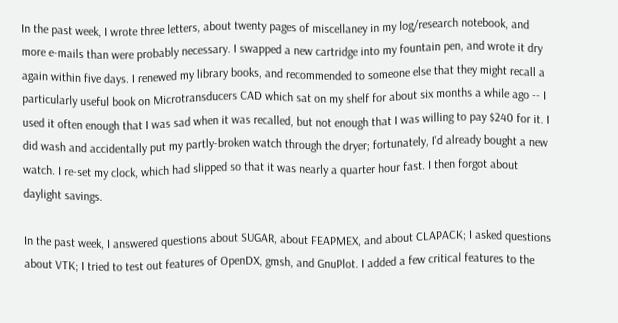In the past week, I wrote three letters, about twenty pages of miscellaney in my log/research notebook, and more e-mails than were probably necessary. I swapped a new cartridge into my fountain pen, and wrote it dry again within five days. I renewed my library books, and recommended to someone else that they might recall a particularly useful book on Microtransducers CAD which sat on my shelf for about six months a while ago -- I used it often enough that I was sad when it was recalled, but not enough that I was willing to pay $240 for it. I did wash and accidentally put my partly-broken watch through the dryer; fortunately, I'd already bought a new watch. I re-set my clock, which had slipped so that it was nearly a quarter hour fast. I then forgot about daylight savings.

In the past week, I answered questions about SUGAR, about FEAPMEX, and about CLAPACK; I asked questions about VTK; I tried to test out features of OpenDX, gmsh, and GnuPlot. I added a few critical features to the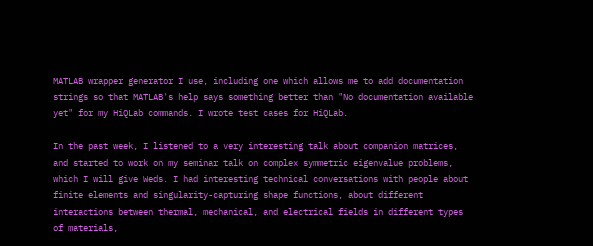MATLAB wrapper generator I use, including one which allows me to add documentation strings so that MATLAB's help says something better than "No documentation available yet" for my HiQLab commands. I wrote test cases for HiQLab.

In the past week, I listened to a very interesting talk about companion matrices, and started to work on my seminar talk on complex symmetric eigenvalue problems, which I will give Weds. I had interesting technical conversations with people about finite elements and singularity-capturing shape functions, about different interactions between thermal, mechanical, and electrical fields in different types of materials,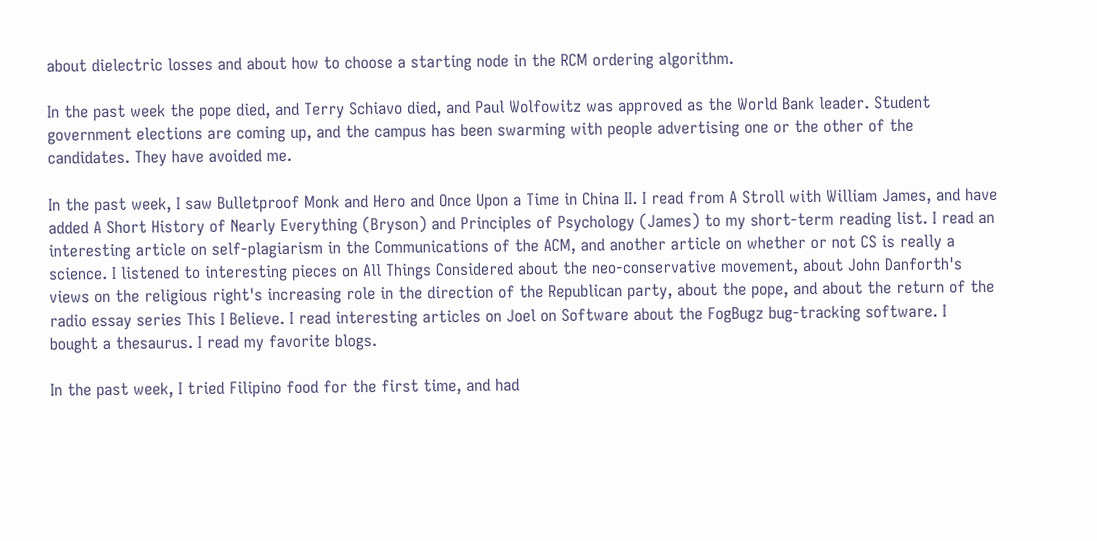about dielectric losses and about how to choose a starting node in the RCM ordering algorithm.

In the past week the pope died, and Terry Schiavo died, and Paul Wolfowitz was approved as the World Bank leader. Student government elections are coming up, and the campus has been swarming with people advertising one or the other of the candidates. They have avoided me.

In the past week, I saw Bulletproof Monk and Hero and Once Upon a Time in China II. I read from A Stroll with William James, and have added A Short History of Nearly Everything (Bryson) and Principles of Psychology (James) to my short-term reading list. I read an interesting article on self-plagiarism in the Communications of the ACM, and another article on whether or not CS is really a science. I listened to interesting pieces on All Things Considered about the neo-conservative movement, about John Danforth's views on the religious right's increasing role in the direction of the Republican party, about the pope, and about the return of the radio essay series This I Believe. I read interesting articles on Joel on Software about the FogBugz bug-tracking software. I bought a thesaurus. I read my favorite blogs.

In the past week, I tried Filipino food for the first time, and had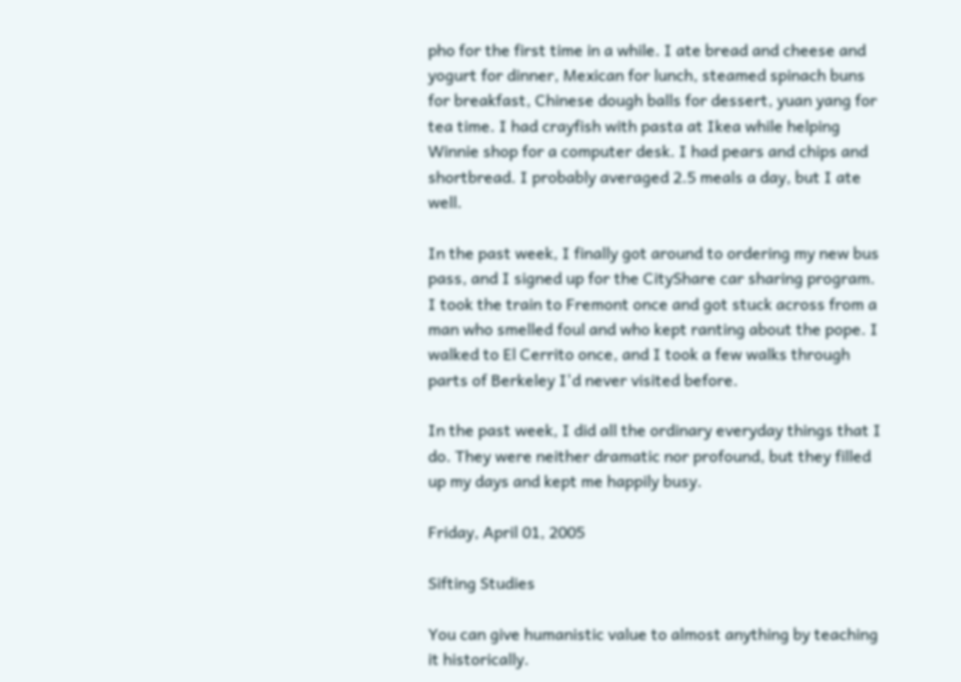pho for the first time in a while. I ate bread and cheese and yogurt for dinner, Mexican for lunch, steamed spinach buns for breakfast, Chinese dough balls for dessert, yuan yang for tea time. I had crayfish with pasta at Ikea while helping Winnie shop for a computer desk. I had pears and chips and shortbread. I probably averaged 2.5 meals a day, but I ate well.

In the past week, I finally got around to ordering my new bus pass, and I signed up for the CityShare car sharing program. I took the train to Fremont once and got stuck across from a man who smelled foul and who kept ranting about the pope. I walked to El Cerrito once, and I took a few walks through parts of Berkeley I'd never visited before.

In the past week, I did all the ordinary everyday things that I do. They were neither dramatic nor profound, but they filled up my days and kept me happily busy.

Friday, April 01, 2005

Sifting Studies

You can give humanistic value to almost anything by teaching it historically.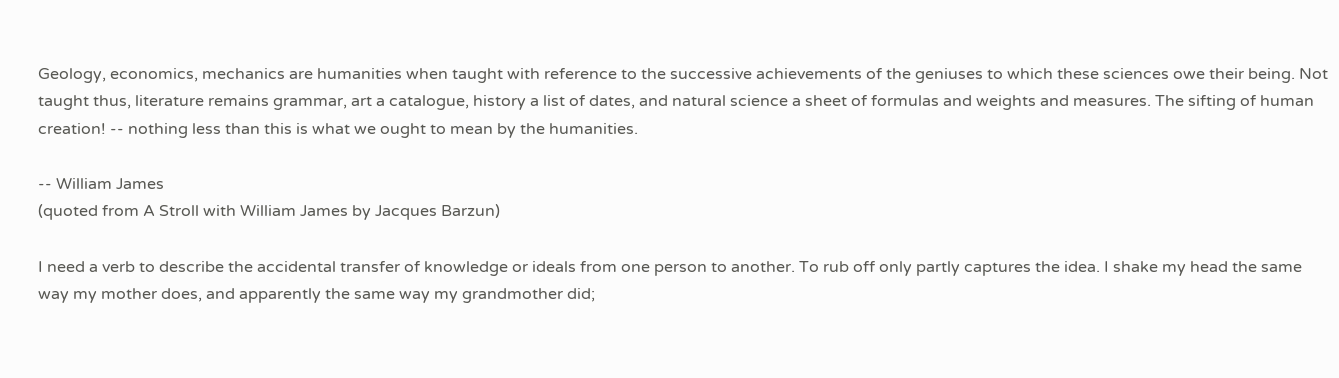Geology, economics, mechanics are humanities when taught with reference to the successive achievements of the geniuses to which these sciences owe their being. Not taught thus, literature remains grammar, art a catalogue, history a list of dates, and natural science a sheet of formulas and weights and measures. The sifting of human creation! -- nothing less than this is what we ought to mean by the humanities.

-- William James
(quoted from A Stroll with William James by Jacques Barzun)

I need a verb to describe the accidental transfer of knowledge or ideals from one person to another. To rub off only partly captures the idea. I shake my head the same way my mother does, and apparently the same way my grandmother did;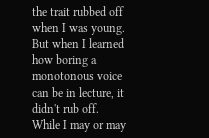the trait rubbed off when I was young. But when I learned how boring a monotonous voice can be in lecture, it didn't rub off. While I may or may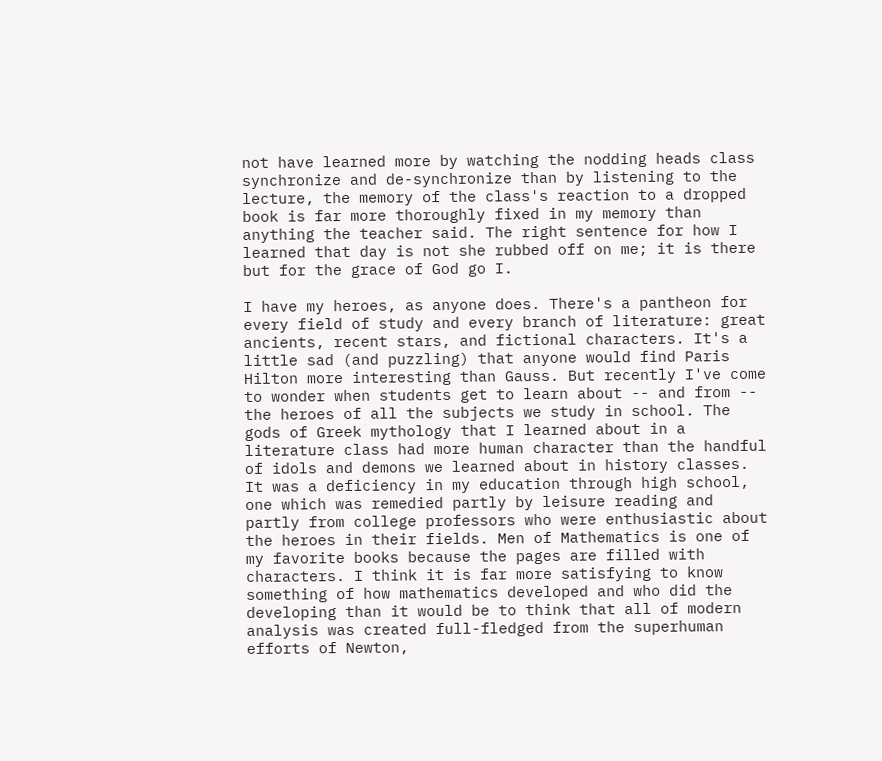not have learned more by watching the nodding heads class synchronize and de-synchronize than by listening to the lecture, the memory of the class's reaction to a dropped book is far more thoroughly fixed in my memory than anything the teacher said. The right sentence for how I learned that day is not she rubbed off on me; it is there but for the grace of God go I.

I have my heroes, as anyone does. There's a pantheon for every field of study and every branch of literature: great ancients, recent stars, and fictional characters. It's a little sad (and puzzling) that anyone would find Paris Hilton more interesting than Gauss. But recently I've come to wonder when students get to learn about -- and from -- the heroes of all the subjects we study in school. The gods of Greek mythology that I learned about in a literature class had more human character than the handful of idols and demons we learned about in history classes. It was a deficiency in my education through high school, one which was remedied partly by leisure reading and partly from college professors who were enthusiastic about the heroes in their fields. Men of Mathematics is one of my favorite books because the pages are filled with characters. I think it is far more satisfying to know something of how mathematics developed and who did the developing than it would be to think that all of modern analysis was created full-fledged from the superhuman efforts of Newton,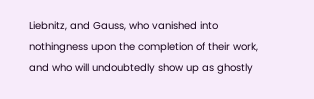Liebnitz, and Gauss, who vanished into nothingness upon the completion of their work, and who will undoubtedly show up as ghostly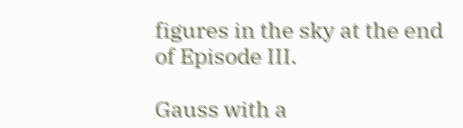figures in the sky at the end of Episode III.

Gauss with a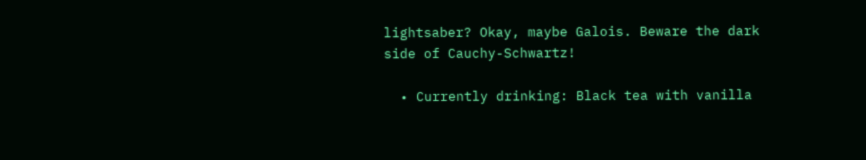lightsaber? Okay, maybe Galois. Beware the dark side of Cauchy-Schwartz!

  • Currently drinking: Black tea with vanilla